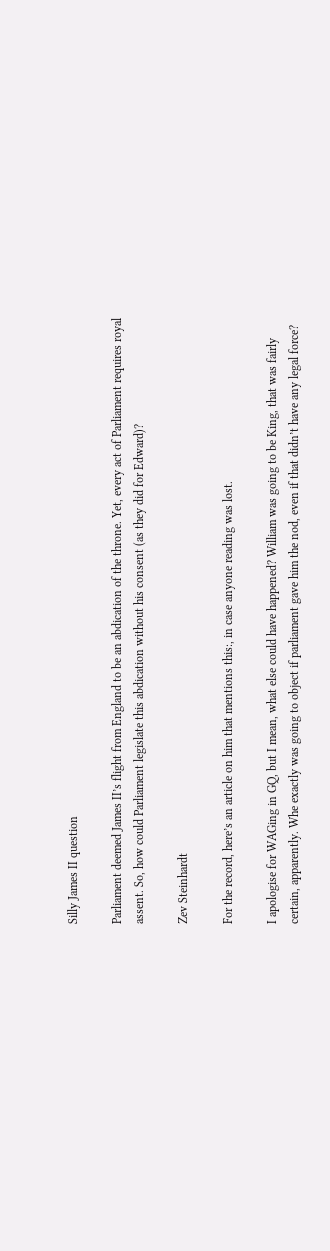Silly James II question

Parliament deemed James II’s flight from England to be an abdication of the throne. Yet, every act of Parliament requires royal assent. So, how could Parliament legislate this abdication without his consent (as they did for Edward)?

Zev Steinhardt

For the record, here’s an article on him that mentions this:, in case anyone reading was lost.

I apologise for WAGing in GQ, but I mean, what else could have happened? William was going to be King, that was fairly certain, apparently. Whe exactly was going to object if parliament gave him the nod, even if that didn’t have any legal force?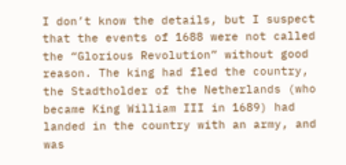I don’t know the details, but I suspect that the events of 1688 were not called the “Glorious Revolution” without good reason. The king had fled the country, the Stadtholder of the Netherlands (who became King William III in 1689) had landed in the country with an army, and was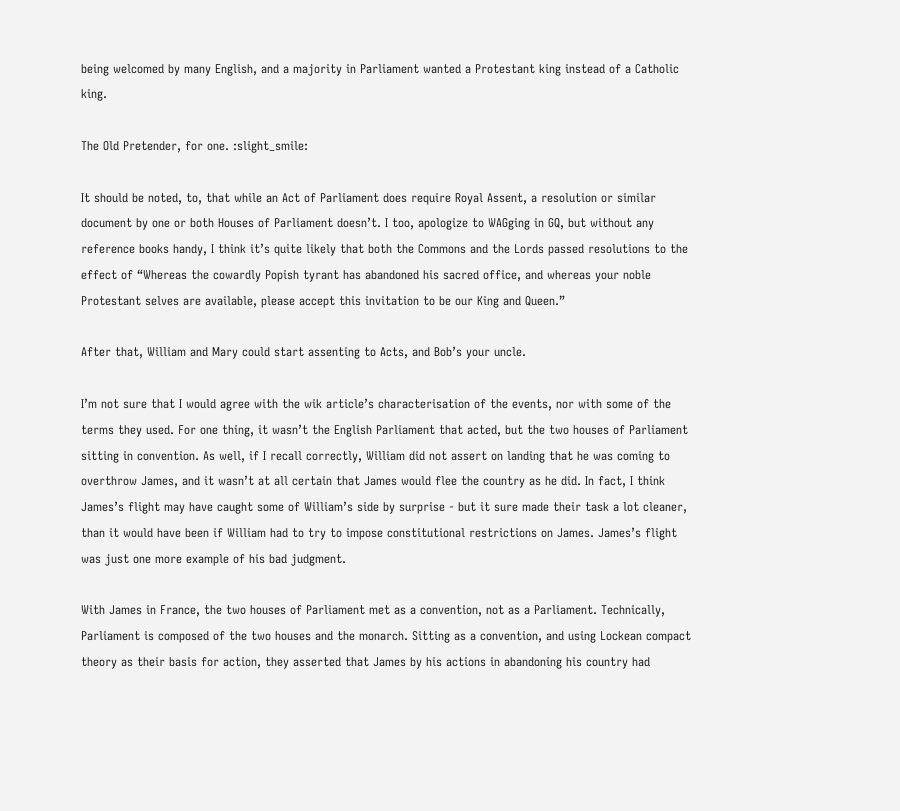being welcomed by many English, and a majority in Parliament wanted a Protestant king instead of a Catholic king.

The Old Pretender, for one. :slight_smile:

It should be noted, to, that while an Act of Parliament does require Royal Assent, a resolution or similar document by one or both Houses of Parliament doesn’t. I too, apologize to WAGging in GQ, but without any reference books handy, I think it’s quite likely that both the Commons and the Lords passed resolutions to the effect of “Whereas the cowardly Popish tyrant has abandoned his sacred office, and whereas your noble Protestant selves are available, please accept this invitation to be our King and Queen.”

After that, William and Mary could start assenting to Acts, and Bob’s your uncle.

I’m not sure that I would agree with the wik article’s characterisation of the events, nor with some of the terms they used. For one thing, it wasn’t the English Parliament that acted, but the two houses of Parliament sitting in convention. As well, if I recall correctly, William did not assert on landing that he was coming to overthrow James, and it wasn’t at all certain that James would flee the country as he did. In fact, I think James’s flight may have caught some of William’s side by surprise - but it sure made their task a lot cleaner, than it would have been if William had to try to impose constitutional restrictions on James. James’s flight was just one more example of his bad judgment.

With James in France, the two houses of Parliament met as a convention, not as a Parliament. Technically, Parliament is composed of the two houses and the monarch. Sitting as a convention, and using Lockean compact theory as their basis for action, they asserted that James by his actions in abandoning his country had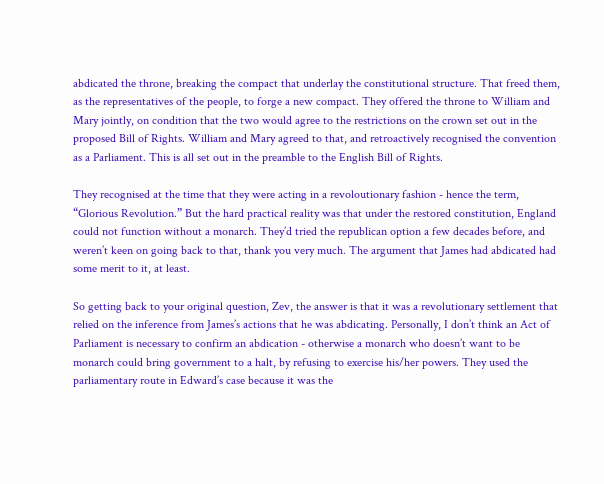abdicated the throne, breaking the compact that underlay the constitutional structure. That freed them, as the representatives of the people, to forge a new compact. They offered the throne to William and Mary jointly, on condition that the two would agree to the restrictions on the crown set out in the proposed Bill of Rights. William and Mary agreed to that, and retroactively recognised the convention as a Parliament. This is all set out in the preamble to the English Bill of Rights.

They recognised at the time that they were acting in a revoloutionary fashion - hence the term, “Glorious Revolution.” But the hard practical reality was that under the restored constitution, England could not function without a monarch. They’d tried the republican option a few decades before, and weren’t keen on going back to that, thank you very much. The argument that James had abdicated had some merit to it, at least.

So getting back to your original question, Zev, the answer is that it was a revolutionary settlement that relied on the inference from James’s actions that he was abdicating. Personally, I don’t think an Act of Parliament is necessary to confirm an abdication - otherwise a monarch who doesn’t want to be monarch could bring government to a halt, by refusing to exercise his/her powers. They used the parliamentary route in Edward’s case because it was the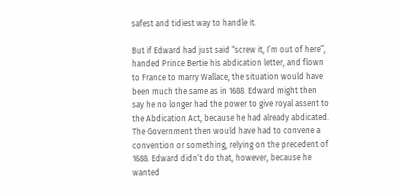safest and tidiest way to handle it.

But if Edward had just said “screw it, I’m out of here”, handed Prince Bertie his abdication letter, and flown to France to marry Wallace, the situation would have been much the same as in 1688. Edward might then say he no longer had the power to give royal assent to the Abdication Act, because he had already abdicated. The Government then would have had to convene a convention or something, relying on the precedent of 1688. Edward didn’t do that, however, because he wanted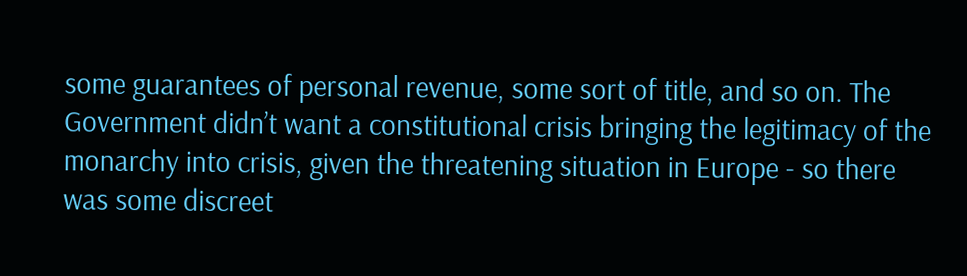some guarantees of personal revenue, some sort of title, and so on. The Government didn’t want a constitutional crisis bringing the legitimacy of the monarchy into crisis, given the threatening situation in Europe - so there was some discreet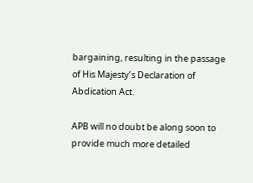bargaining, resulting in the passage of His Majesty’s Declaration of Abdication Act.

APB will no doubt be along soon to provide much more detailed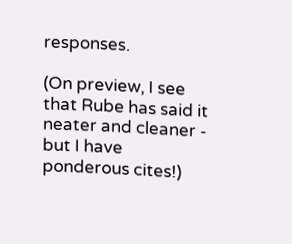responses.

(On preview, I see that Rube has said it neater and cleaner - but I have ponderous cites!)